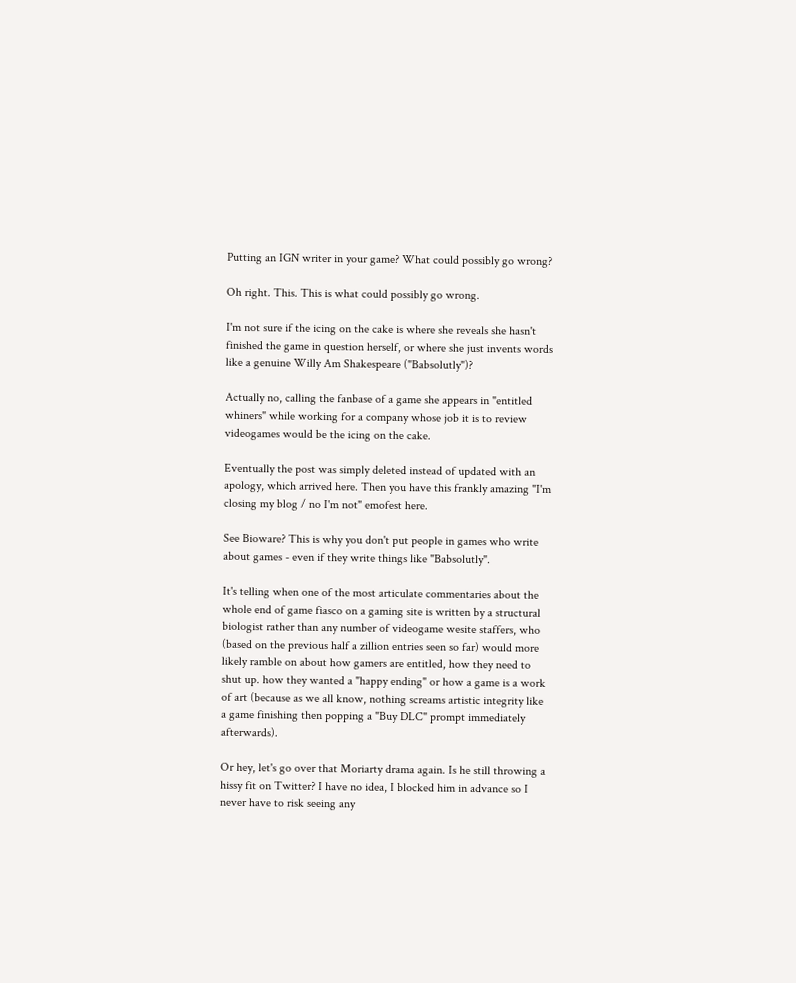Putting an IGN writer in your game? What could possibly go wrong?

Oh right. This. This is what could possibly go wrong.

I'm not sure if the icing on the cake is where she reveals she hasn't finished the game in question herself, or where she just invents words like a genuine Willy Am Shakespeare ("Babsolutly")?

Actually no, calling the fanbase of a game she appears in "entitled whiners" while working for a company whose job it is to review videogames would be the icing on the cake.

Eventually the post was simply deleted instead of updated with an apology, which arrived here. Then you have this frankly amazing "I'm closing my blog / no I'm not" emofest here.

See Bioware? This is why you don't put people in games who write about games - even if they write things like "Babsolutly".

It's telling when one of the most articulate commentaries about the whole end of game fiasco on a gaming site is written by a structural biologist rather than any number of videogame wesite staffers, who (based on the previous half a zillion entries seen so far) would more likely ramble on about how gamers are entitled, how they need to shut up. how they wanted a "happy ending" or how a game is a work of art (because as we all know, nothing screams artistic integrity like a game finishing then popping a "Buy DLC" prompt immediately afterwards).

Or hey, let's go over that Moriarty drama again. Is he still throwing a hissy fit on Twitter? I have no idea, I blocked him in advance so I never have to risk seeing any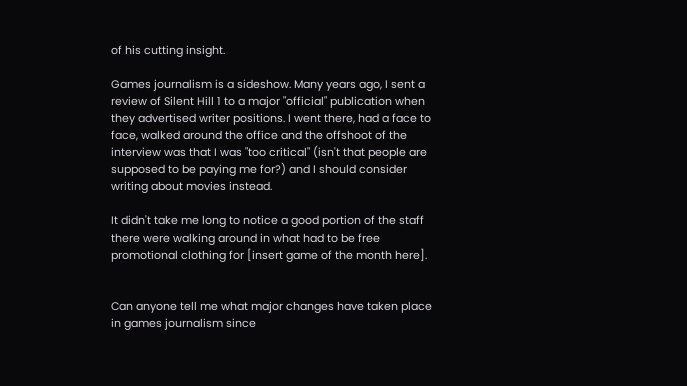of his cutting insight.

Games journalism is a sideshow. Many years ago, I sent a review of Silent Hill 1 to a major "official" publication when they advertised writer positions. I went there, had a face to face, walked around the office and the offshoot of the interview was that I was "too critical" (isn't that people are supposed to be paying me for?) and I should consider writing about movies instead.

It didn't take me long to notice a good portion of the staff there were walking around in what had to be free promotional clothing for [insert game of the month here].


Can anyone tell me what major changes have taken place in games journalism since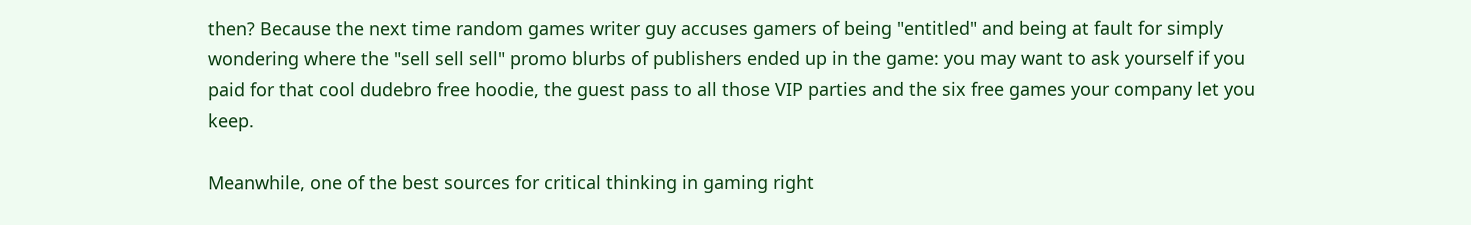then? Because the next time random games writer guy accuses gamers of being "entitled" and being at fault for simply wondering where the "sell sell sell" promo blurbs of publishers ended up in the game: you may want to ask yourself if you paid for that cool dudebro free hoodie, the guest pass to all those VIP parties and the six free games your company let you keep.

Meanwhile, one of the best sources for critical thinking in gaming right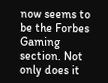now seems to be the Forbes Gaming section. Not only does it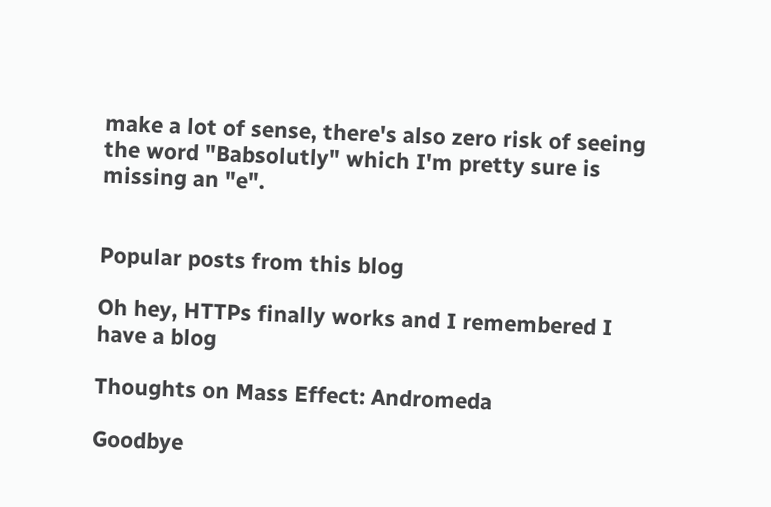make a lot of sense, there's also zero risk of seeing the word "Babsolutly" which I'm pretty sure is missing an "e".


Popular posts from this blog

Oh hey, HTTPs finally works and I remembered I have a blog

Thoughts on Mass Effect: Andromeda

Goodbye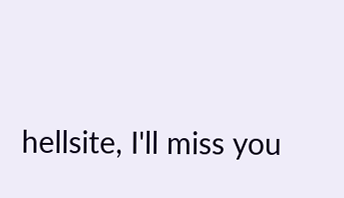hellsite, I'll miss you